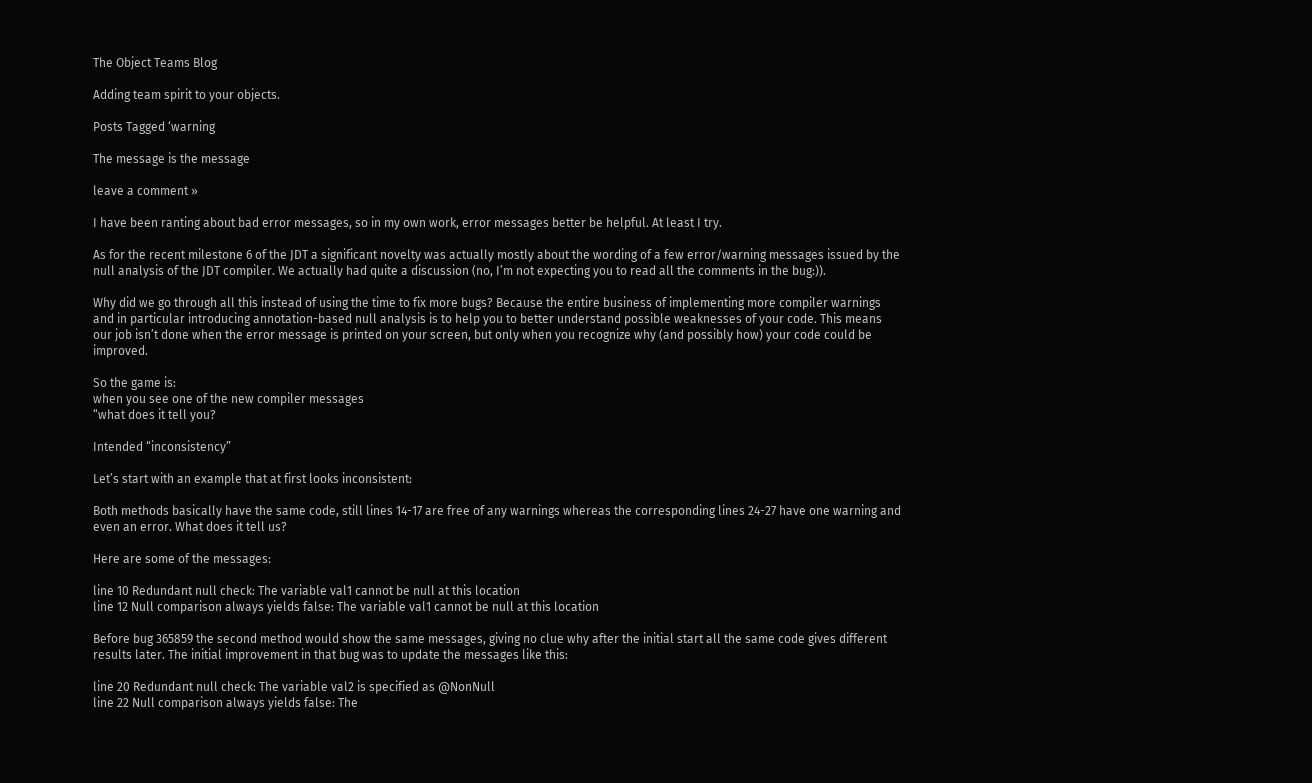The Object Teams Blog

Adding team spirit to your objects.

Posts Tagged ‘warning

The message is the message

leave a comment »

I have been ranting about bad error messages, so in my own work, error messages better be helpful. At least I try.

As for the recent milestone 6 of the JDT a significant novelty was actually mostly about the wording of a few error/warning messages issued by the null analysis of the JDT compiler. We actually had quite a discussion (no, I’m not expecting you to read all the comments in the bug:)).

Why did we go through all this instead of using the time to fix more bugs? Because the entire business of implementing more compiler warnings and in particular introducing annotation-based null analysis is to help you to better understand possible weaknesses of your code. This means our job isn’t done when the error message is printed on your screen, but only when you recognize why (and possibly how) your code could be improved.

So the game is:
when you see one of the new compiler messages
“what does it tell you?

Intended “inconsistency”

Let’s start with an example that at first looks inconsistent:

Both methods basically have the same code, still lines 14-17 are free of any warnings whereas the corresponding lines 24-27 have one warning and even an error. What does it tell us?

Here are some of the messages:

line 10 Redundant null check: The variable val1 cannot be null at this location
line 12 Null comparison always yields false: The variable val1 cannot be null at this location

Before bug 365859 the second method would show the same messages, giving no clue why after the initial start all the same code gives different results later. The initial improvement in that bug was to update the messages like this:

line 20 Redundant null check: The variable val2 is specified as @NonNull
line 22 Null comparison always yields false: The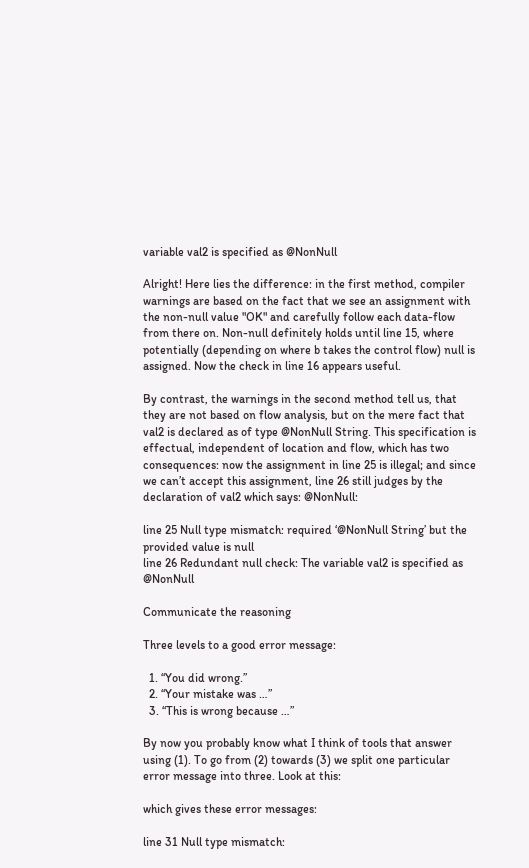variable val2 is specified as @NonNull

Alright! Here lies the difference: in the first method, compiler warnings are based on the fact that we see an assignment with the non-null value "OK" and carefully follow each data-flow from there on. Non-null definitely holds until line 15, where potentially (depending on where b takes the control flow) null is assigned. Now the check in line 16 appears useful.

By contrast, the warnings in the second method tell us, that they are not based on flow analysis, but on the mere fact that val2 is declared as of type @NonNull String. This specification is effectual, independent of location and flow, which has two consequences: now the assignment in line 25 is illegal; and since we can’t accept this assignment, line 26 still judges by the declaration of val2 which says: @NonNull:

line 25 Null type mismatch: required ‘@NonNull String’ but the provided value is null
line 26 Redundant null check: The variable val2 is specified as @NonNull

Communicate the reasoning

Three levels to a good error message:

  1. “You did wrong.”
  2. “Your mistake was …”
  3. “This is wrong because …”

By now you probably know what I think of tools that answer using (1). To go from (2) towards (3) we split one particular error message into three. Look at this:

which gives these error messages:

line 31 Null type mismatch: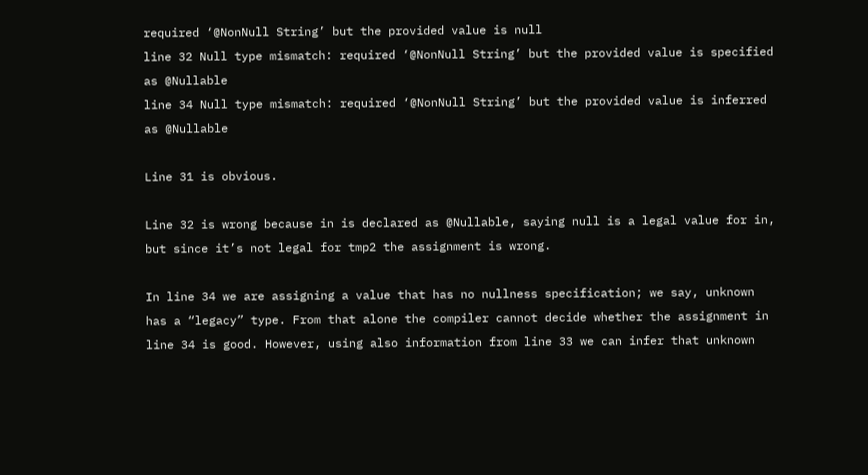required ‘@NonNull String’ but the provided value is null
line 32 Null type mismatch: required ‘@NonNull String’ but the provided value is specified as @Nullable
line 34 Null type mismatch: required ‘@NonNull String’ but the provided value is inferred as @Nullable

Line 31 is obvious.

Line 32 is wrong because in is declared as @Nullable, saying null is a legal value for in, but since it’s not legal for tmp2 the assignment is wrong.

In line 34 we are assigning a value that has no nullness specification; we say, unknown has a “legacy” type. From that alone the compiler cannot decide whether the assignment in line 34 is good. However, using also information from line 33 we can infer that unknown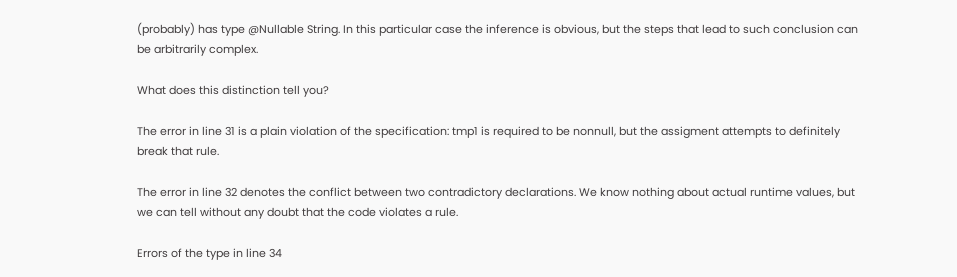(probably) has type @Nullable String. In this particular case the inference is obvious, but the steps that lead to such conclusion can be arbitrarily complex.

What does this distinction tell you?

The error in line 31 is a plain violation of the specification: tmp1 is required to be nonnull, but the assigment attempts to definitely break that rule.

The error in line 32 denotes the conflict between two contradictory declarations. We know nothing about actual runtime values, but we can tell without any doubt that the code violates a rule.

Errors of the type in line 34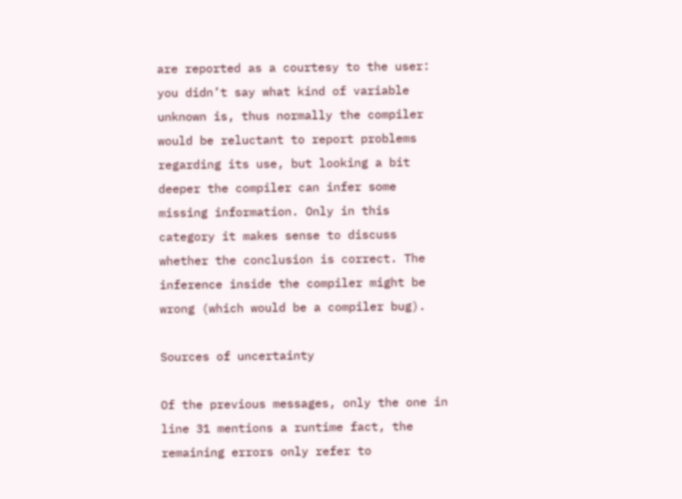are reported as a courtesy to the user: you didn’t say what kind of variable unknown is, thus normally the compiler would be reluctant to report problems regarding its use, but looking a bit deeper the compiler can infer some missing information. Only in this category it makes sense to discuss whether the conclusion is correct. The inference inside the compiler might be wrong (which would be a compiler bug).

Sources of uncertainty

Of the previous messages, only the one in line 31 mentions a runtime fact, the remaining errors only refer to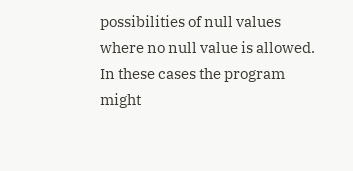possibilities of null values where no null value is allowed. In these cases the program might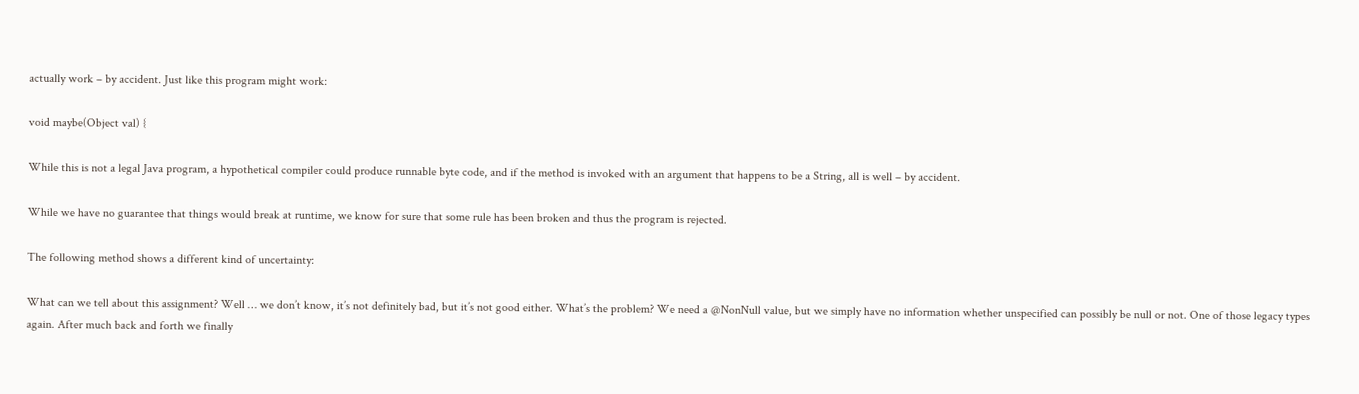actually work – by accident. Just like this program might work:

void maybe(Object val) {

While this is not a legal Java program, a hypothetical compiler could produce runnable byte code, and if the method is invoked with an argument that happens to be a String, all is well – by accident.

While we have no guarantee that things would break at runtime, we know for sure that some rule has been broken and thus the program is rejected.

The following method shows a different kind of uncertainty:

What can we tell about this assignment? Well … we don’t know, it’s not definitely bad, but it’s not good either. What’s the problem? We need a @NonNull value, but we simply have no information whether unspecified can possibly be null or not. One of those legacy types again. After much back and forth we finally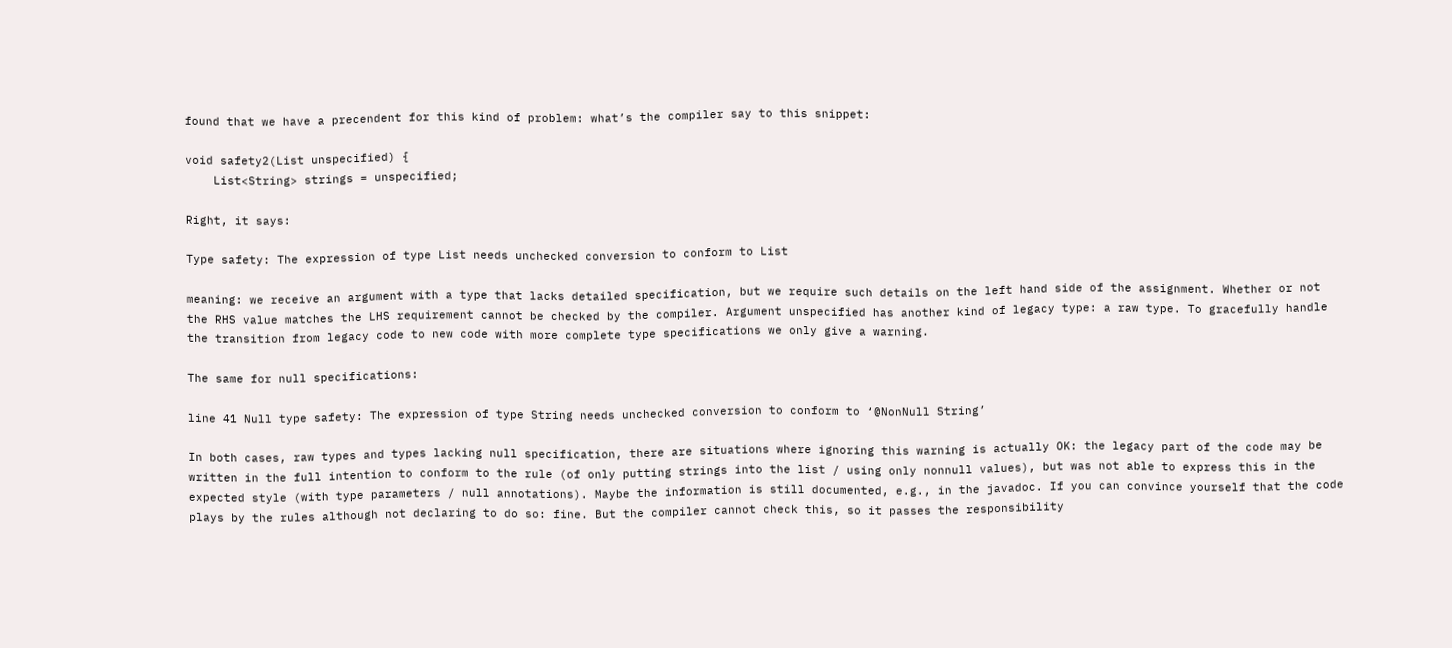found that we have a precendent for this kind of problem: what’s the compiler say to this snippet:

void safety2(List unspecified) {
    List<String> strings = unspecified;

Right, it says:

Type safety: The expression of type List needs unchecked conversion to conform to List

meaning: we receive an argument with a type that lacks detailed specification, but we require such details on the left hand side of the assignment. Whether or not the RHS value matches the LHS requirement cannot be checked by the compiler. Argument unspecified has another kind of legacy type: a raw type. To gracefully handle the transition from legacy code to new code with more complete type specifications we only give a warning.

The same for null specifications:

line 41 Null type safety: The expression of type String needs unchecked conversion to conform to ‘@NonNull String’

In both cases, raw types and types lacking null specification, there are situations where ignoring this warning is actually OK: the legacy part of the code may be written in the full intention to conform to the rule (of only putting strings into the list / using only nonnull values), but was not able to express this in the expected style (with type parameters / null annotations). Maybe the information is still documented, e.g., in the javadoc. If you can convince yourself that the code plays by the rules although not declaring to do so: fine. But the compiler cannot check this, so it passes the responsibility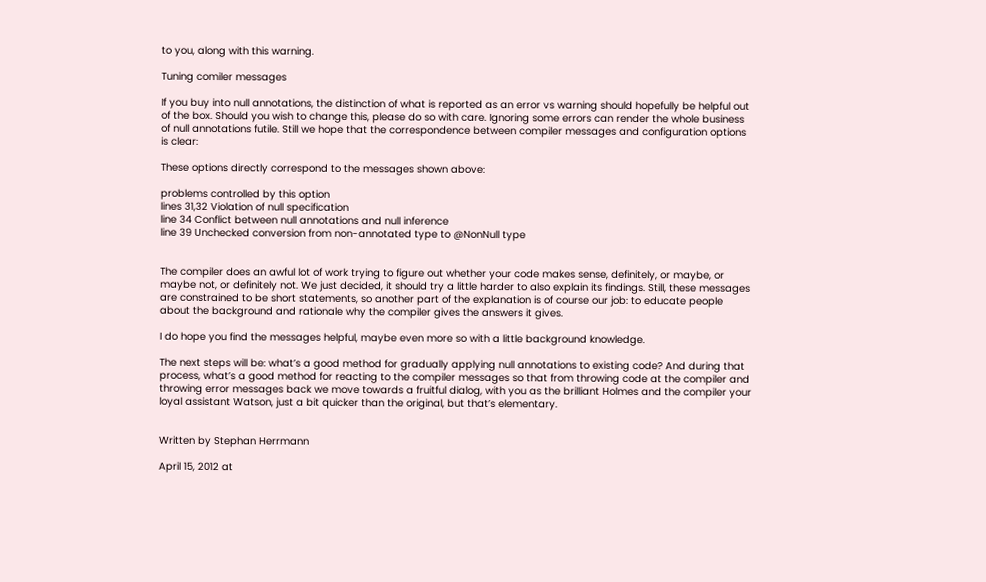to you, along with this warning.

Tuning comiler messages

If you buy into null annotations, the distinction of what is reported as an error vs warning should hopefully be helpful out of the box. Should you wish to change this, please do so with care. Ignoring some errors can render the whole business of null annotations futile. Still we hope that the correspondence between compiler messages and configuration options is clear:

These options directly correspond to the messages shown above:

problems controlled by this option
lines 31,32 Violation of null specification
line 34 Conflict between null annotations and null inference
line 39 Unchecked conversion from non-annotated type to @NonNull type


The compiler does an awful lot of work trying to figure out whether your code makes sense, definitely, or maybe, or maybe not, or definitely not. We just decided, it should try a little harder to also explain its findings. Still, these messages are constrained to be short statements, so another part of the explanation is of course our job: to educate people about the background and rationale why the compiler gives the answers it gives.

I do hope you find the messages helpful, maybe even more so with a little background knowledge.

The next steps will be: what’s a good method for gradually applying null annotations to existing code? And during that process, what’s a good method for reacting to the compiler messages so that from throwing code at the compiler and throwing error messages back we move towards a fruitful dialog, with you as the brilliant Holmes and the compiler your loyal assistant Watson, just a bit quicker than the original, but that’s elementary.


Written by Stephan Herrmann

April 15, 2012 at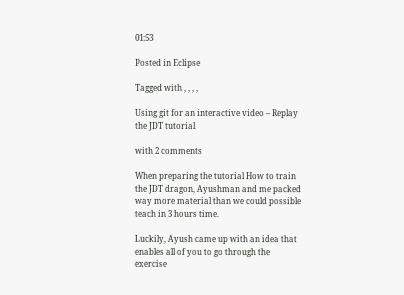01:53

Posted in Eclipse

Tagged with , , , ,

Using git for an interactive video – Replay the JDT tutorial

with 2 comments

When preparing the tutorial How to train the JDT dragon, Ayushman and me packed way more material than we could possible teach in 3 hours time.

Luckily, Ayush came up with an idea that enables all of you to go through the exercise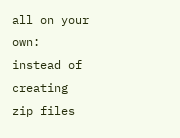all on your own: instead of creating zip files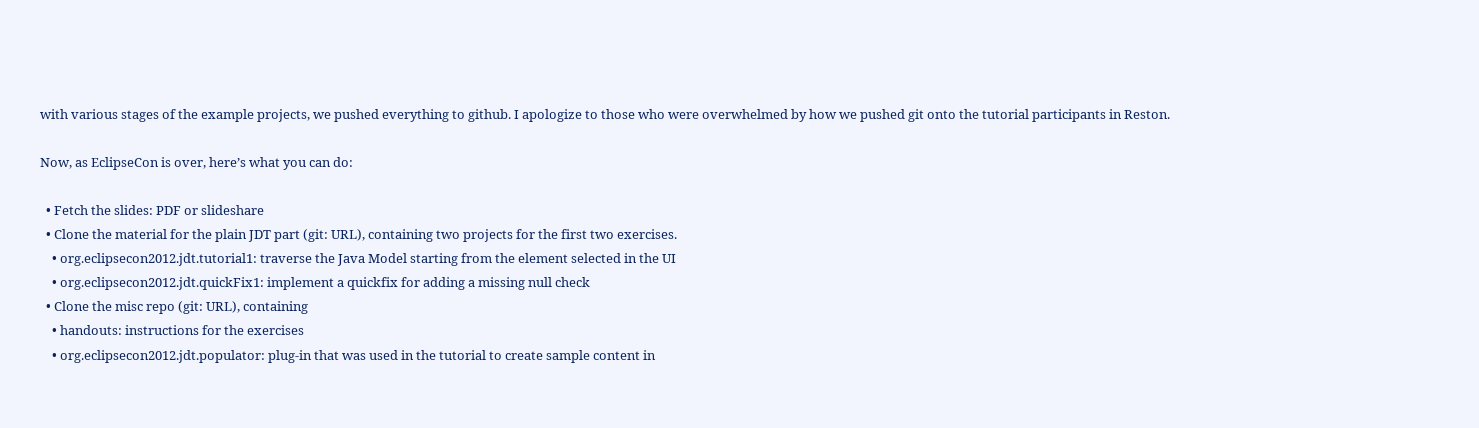with various stages of the example projects, we pushed everything to github. I apologize to those who were overwhelmed by how we pushed git onto the tutorial participants in Reston.

Now, as EclipseCon is over, here’s what you can do:

  • Fetch the slides: PDF or slideshare
  • Clone the material for the plain JDT part (git: URL), containing two projects for the first two exercises.
    • org.eclipsecon2012.jdt.tutorial1: traverse the Java Model starting from the element selected in the UI
    • org.eclipsecon2012.jdt.quickFix1: implement a quickfix for adding a missing null check
  • Clone the misc repo (git: URL), containing
    • handouts: instructions for the exercises
    • org.eclipsecon2012.jdt.populator: plug-in that was used in the tutorial to create sample content in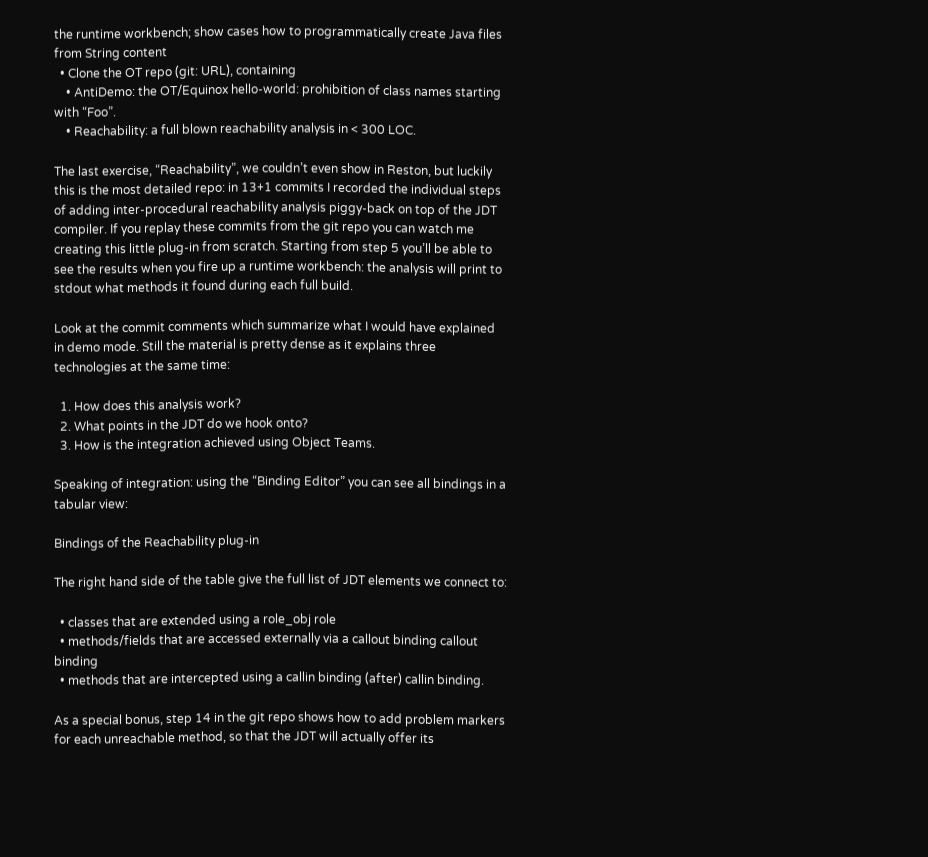the runtime workbench; show cases how to programmatically create Java files from String content
  • Clone the OT repo (git: URL), containing
    • AntiDemo: the OT/Equinox hello-world: prohibition of class names starting with “Foo”.
    • Reachability: a full blown reachability analysis in < 300 LOC.

The last exercise, “Reachability”, we couldn’t even show in Reston, but luckily this is the most detailed repo: in 13+1 commits I recorded the individual steps of adding inter-procedural reachability analysis piggy-back on top of the JDT compiler. If you replay these commits from the git repo you can watch me creating this little plug-in from scratch. Starting from step 5 you’ll be able to see the results when you fire up a runtime workbench: the analysis will print to stdout what methods it found during each full build.

Look at the commit comments which summarize what I would have explained in demo mode. Still the material is pretty dense as it explains three technologies at the same time:

  1. How does this analysis work?
  2. What points in the JDT do we hook onto?
  3. How is the integration achieved using Object Teams.

Speaking of integration: using the “Binding Editor” you can see all bindings in a tabular view:

Bindings of the Reachability plug-in

The right hand side of the table give the full list of JDT elements we connect to:

  • classes that are extended using a role_obj role
  • methods/fields that are accessed externally via a callout binding callout binding
  • methods that are intercepted using a callin binding (after) callin binding.

As a special bonus, step 14 in the git repo shows how to add problem markers for each unreachable method, so that the JDT will actually offer its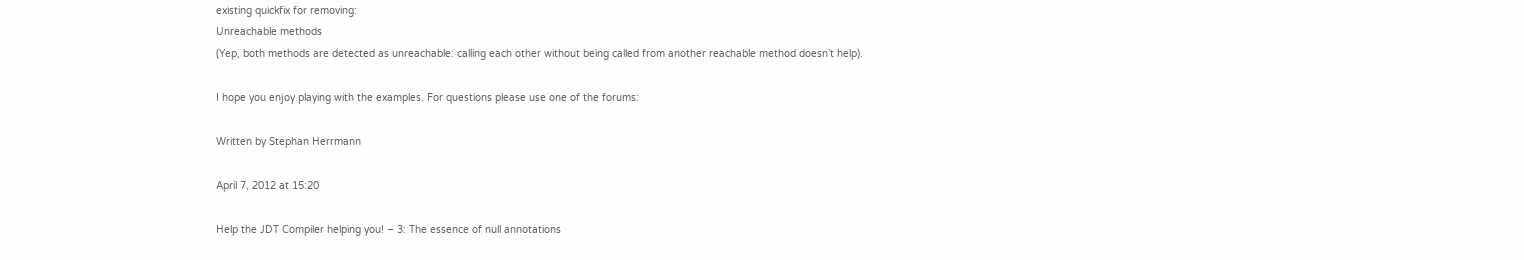existing quickfix for removing:
Unreachable methods
(Yep, both methods are detected as unreachable: calling each other without being called from another reachable method doesn’t help).

I hope you enjoy playing with the examples. For questions please use one of the forums:

Written by Stephan Herrmann

April 7, 2012 at 15:20

Help the JDT Compiler helping you! – 3: The essence of null annotations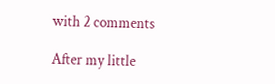with 2 comments

After my little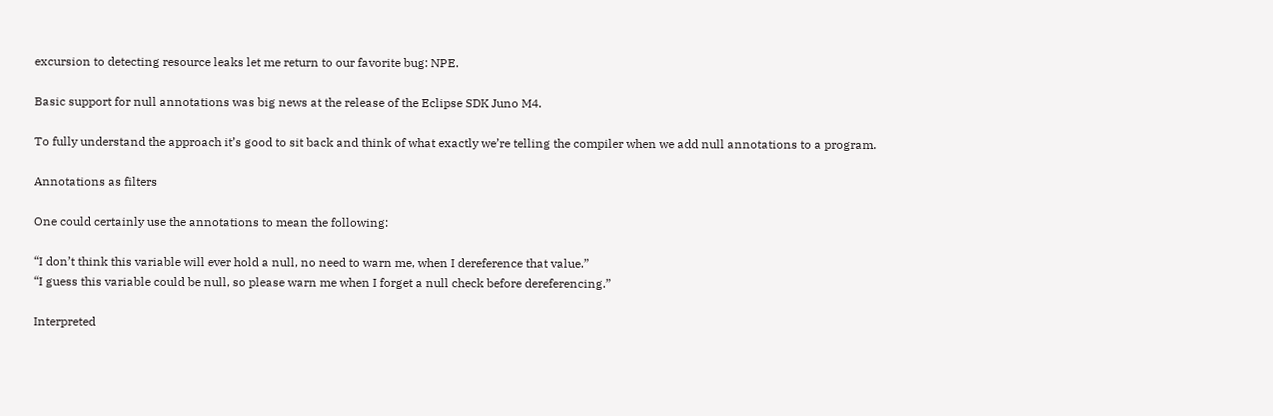excursion to detecting resource leaks let me return to our favorite bug: NPE.

Basic support for null annotations was big news at the release of the Eclipse SDK Juno M4.

To fully understand the approach it’s good to sit back and think of what exactly we’re telling the compiler when we add null annotations to a program.

Annotations as filters

One could certainly use the annotations to mean the following:

“I don’t think this variable will ever hold a null, no need to warn me, when I dereference that value.”
“I guess this variable could be null, so please warn me when I forget a null check before dereferencing.”

Interpreted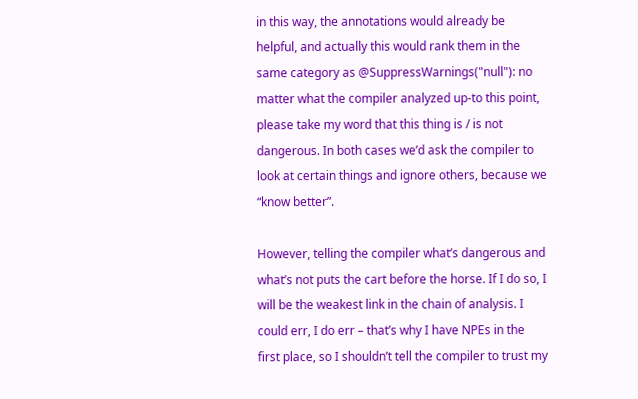in this way, the annotations would already be helpful, and actually this would rank them in the same category as @SuppressWarnings("null"): no matter what the compiler analyzed up-to this point, please take my word that this thing is / is not dangerous. In both cases we’d ask the compiler to look at certain things and ignore others, because we “know better”.

However, telling the compiler what’s dangerous and what’s not puts the cart before the horse. If I do so, I will be the weakest link in the chain of analysis. I could err, I do err – that’s why I have NPEs in the first place, so I shouldn’t tell the compiler to trust my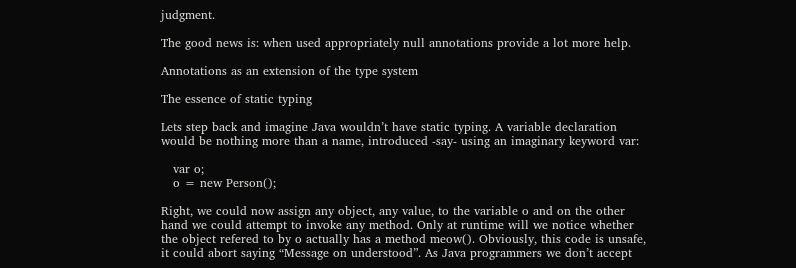judgment.

The good news is: when used appropriately null annotations provide a lot more help.

Annotations as an extension of the type system

The essence of static typing

Lets step back and imagine Java wouldn’t have static typing. A variable declaration would be nothing more than a name, introduced -say- using an imaginary keyword var:

   var o;
   o = new Person();

Right, we could now assign any object, any value, to the variable o and on the other hand we could attempt to invoke any method. Only at runtime will we notice whether the object refered to by o actually has a method meow(). Obviously, this code is unsafe, it could abort saying “Message on understood”. As Java programmers we don’t accept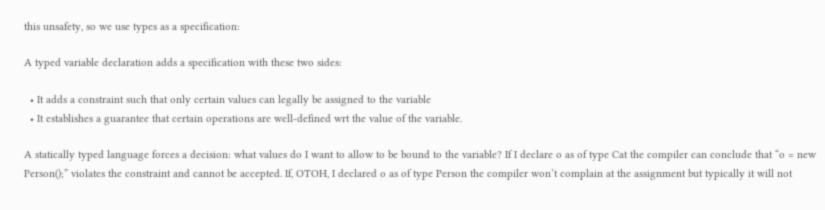this unsafety, so we use types as a specification:

A typed variable declaration adds a specification with these two sides:

  • It adds a constraint such that only certain values can legally be assigned to the variable
  • It establishes a guarantee that certain operations are well-defined wrt the value of the variable.

A statically typed language forces a decision: what values do I want to allow to be bound to the variable? If I declare o as of type Cat the compiler can conclude that “o = new Person();” violates the constraint and cannot be accepted. If, OTOH, I declared o as of type Person the compiler won’t complain at the assignment but typically it will not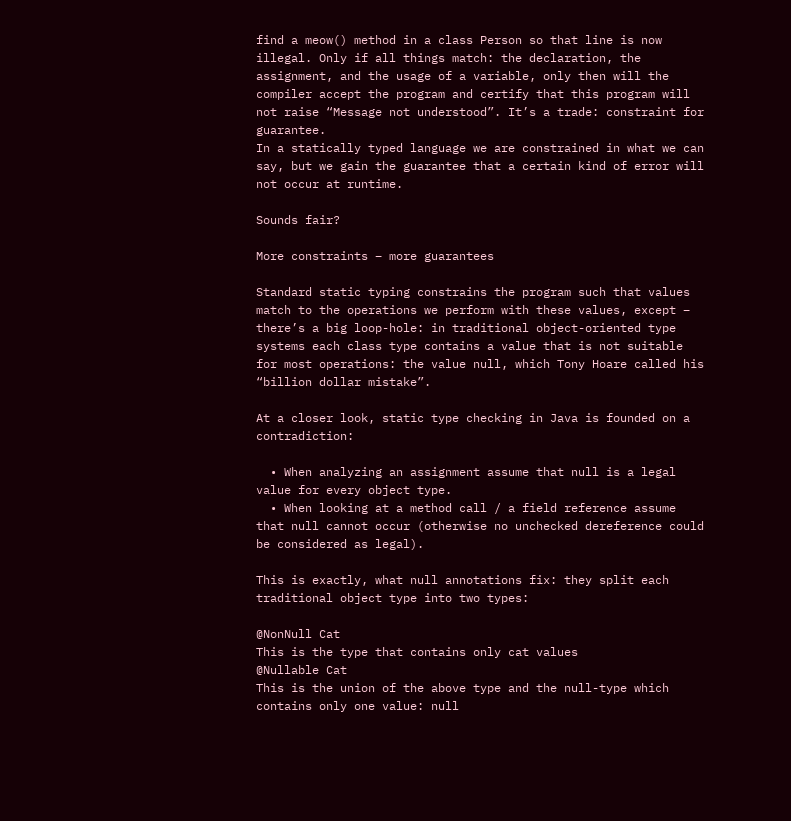find a meow() method in a class Person so that line is now illegal. Only if all things match: the declaration, the assignment, and the usage of a variable, only then will the compiler accept the program and certify that this program will not raise “Message not understood”. It’s a trade: constraint for guarantee.
In a statically typed language we are constrained in what we can say, but we gain the guarantee that a certain kind of error will not occur at runtime.

Sounds fair?

More constraints – more guarantees

Standard static typing constrains the program such that values match to the operations we perform with these values, except – there’s a big loop-hole: in traditional object-oriented type systems each class type contains a value that is not suitable for most operations: the value null, which Tony Hoare called his “billion dollar mistake”.

At a closer look, static type checking in Java is founded on a contradiction:

  • When analyzing an assignment assume that null is a legal value for every object type.
  • When looking at a method call / a field reference assume that null cannot occur (otherwise no unchecked dereference could be considered as legal).

This is exactly, what null annotations fix: they split each traditional object type into two types:

@NonNull Cat
This is the type that contains only cat values
@Nullable Cat
This is the union of the above type and the null-type which contains only one value: null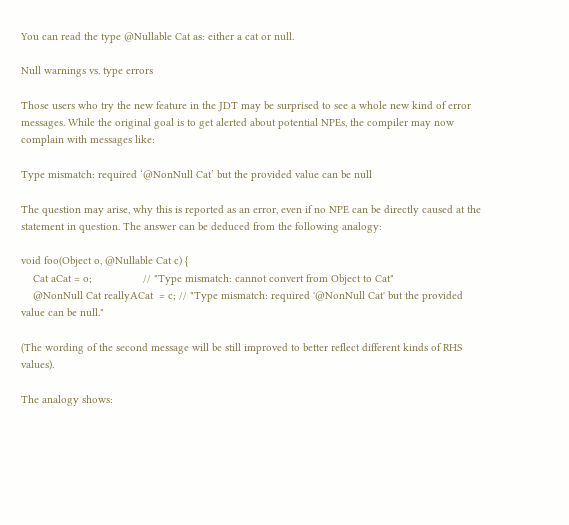You can read the type @Nullable Cat as: either a cat or null.

Null warnings vs. type errors

Those users who try the new feature in the JDT may be surprised to see a whole new kind of error messages. While the original goal is to get alerted about potential NPEs, the compiler may now complain with messages like:

Type mismatch: required ‘@NonNull Cat’ but the provided value can be null

The question may arise, why this is reported as an error, even if no NPE can be directly caused at the statement in question. The answer can be deduced from the following analogy:

void foo(Object o, @Nullable Cat c) {
    Cat aCat = o;                 // "Type mismatch: cannot convert from Object to Cat"
    @NonNull Cat reallyACat  = c; // "Type mismatch: required '@NonNull Cat' but the provided value can be null."

(The wording of the second message will be still improved to better reflect different kinds of RHS values).

The analogy shows: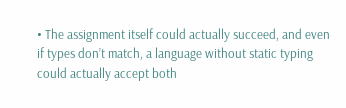• The assignment itself could actually succeed, and even if types don’t match, a language without static typing could actually accept both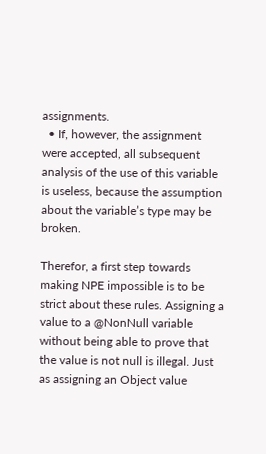assignments.
  • If, however, the assignment were accepted, all subsequent analysis of the use of this variable is useless, because the assumption about the variable’s type may be broken.

Therefor, a first step towards making NPE impossible is to be strict about these rules. Assigning a value to a @NonNull variable without being able to prove that the value is not null is illegal. Just as assigning an Object value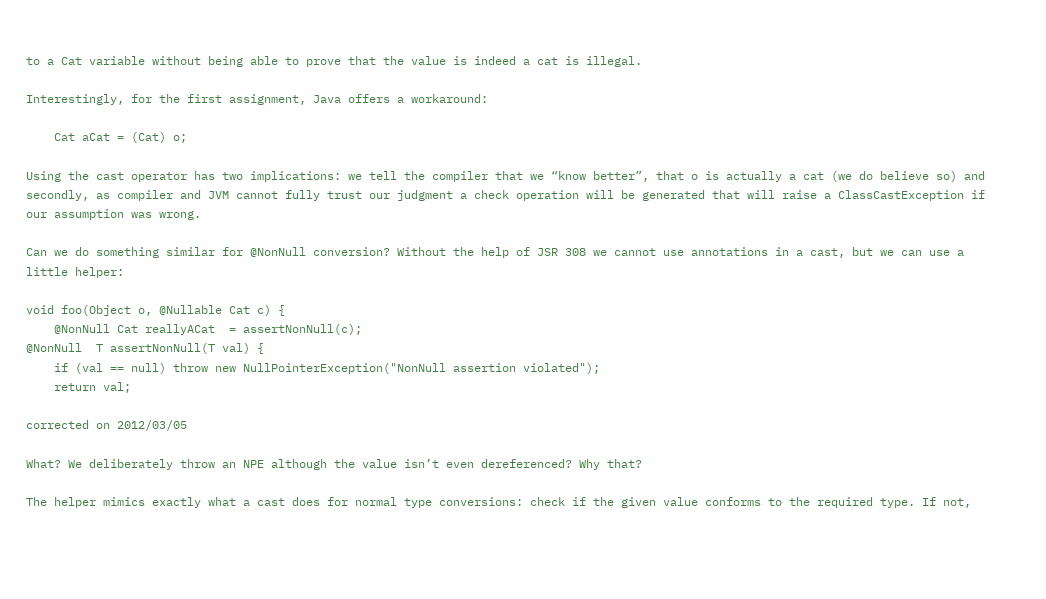to a Cat variable without being able to prove that the value is indeed a cat is illegal.

Interestingly, for the first assignment, Java offers a workaround:

    Cat aCat = (Cat) o;

Using the cast operator has two implications: we tell the compiler that we “know better”, that o is actually a cat (we do believe so) and secondly, as compiler and JVM cannot fully trust our judgment a check operation will be generated that will raise a ClassCastException if our assumption was wrong.

Can we do something similar for @NonNull conversion? Without the help of JSR 308 we cannot use annotations in a cast, but we can use a little helper:

void foo(Object o, @Nullable Cat c) {
    @NonNull Cat reallyACat  = assertNonNull(c);
@NonNull  T assertNonNull(T val) {
    if (val == null) throw new NullPointerException("NonNull assertion violated");
    return val;

corrected on 2012/03/05

What? We deliberately throw an NPE although the value isn’t even dereferenced? Why that?

The helper mimics exactly what a cast does for normal type conversions: check if the given value conforms to the required type. If not,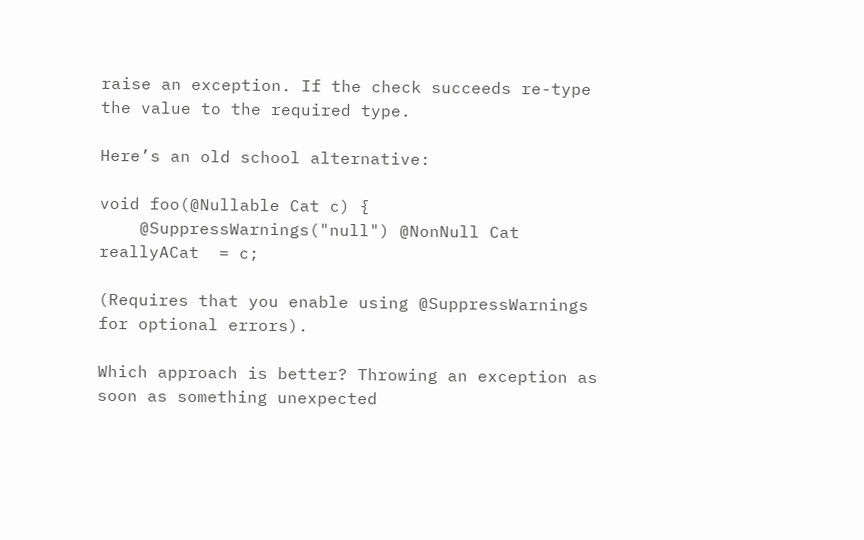raise an exception. If the check succeeds re-type the value to the required type.

Here’s an old school alternative:

void foo(@Nullable Cat c) {
    @SuppressWarnings("null") @NonNull Cat reallyACat  = c;

(Requires that you enable using @SuppressWarnings for optional errors).

Which approach is better? Throwing an exception as soon as something unexpected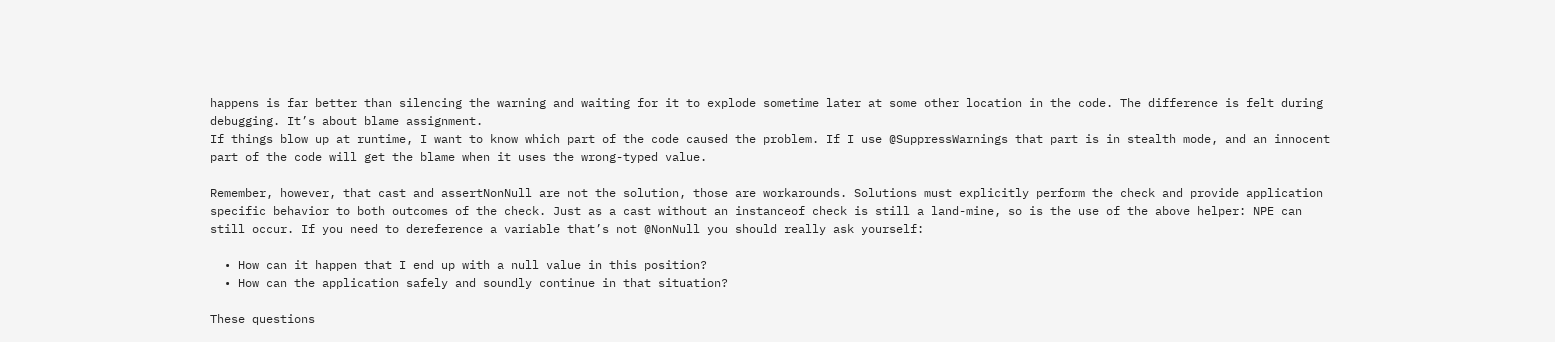happens is far better than silencing the warning and waiting for it to explode sometime later at some other location in the code. The difference is felt during debugging. It’s about blame assignment.
If things blow up at runtime, I want to know which part of the code caused the problem. If I use @SuppressWarnings that part is in stealth mode, and an innocent part of the code will get the blame when it uses the wrong-typed value.

Remember, however, that cast and assertNonNull are not the solution, those are workarounds. Solutions must explicitly perform the check and provide application specific behavior to both outcomes of the check. Just as a cast without an instanceof check is still a land-mine, so is the use of the above helper: NPE can still occur. If you need to dereference a variable that’s not @NonNull you should really ask yourself:

  • How can it happen that I end up with a null value in this position?
  • How can the application safely and soundly continue in that situation?

These questions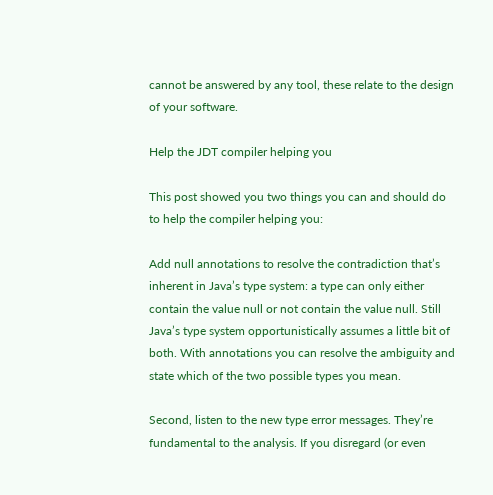cannot be answered by any tool, these relate to the design of your software.

Help the JDT compiler helping you

This post showed you two things you can and should do to help the compiler helping you:

Add null annotations to resolve the contradiction that’s inherent in Java’s type system: a type can only either contain the value null or not contain the value null. Still Java’s type system opportunistically assumes a little bit of both. With annotations you can resolve the ambiguity and state which of the two possible types you mean.

Second, listen to the new type error messages. They’re fundamental to the analysis. If you disregard (or even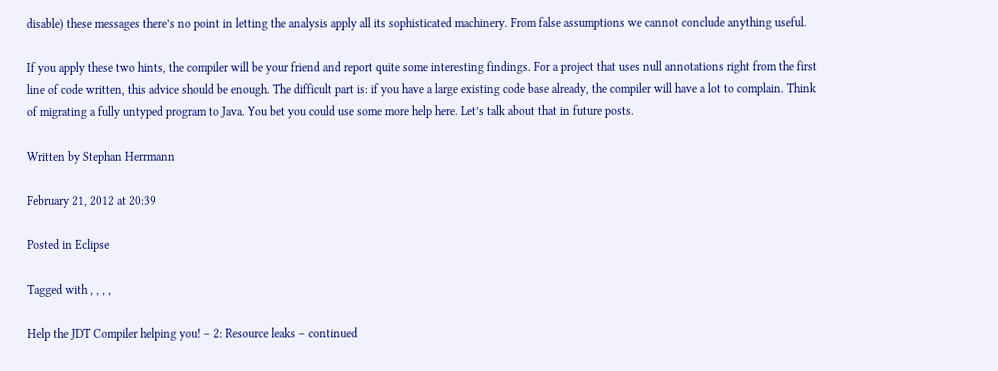disable) these messages there’s no point in letting the analysis apply all its sophisticated machinery. From false assumptions we cannot conclude anything useful.

If you apply these two hints, the compiler will be your friend and report quite some interesting findings. For a project that uses null annotations right from the first line of code written, this advice should be enough. The difficult part is: if you have a large existing code base already, the compiler will have a lot to complain. Think of migrating a fully untyped program to Java. You bet you could use some more help here. Let’s talk about that in future posts.

Written by Stephan Herrmann

February 21, 2012 at 20:39

Posted in Eclipse

Tagged with , , , ,

Help the JDT Compiler helping you! – 2: Resource leaks – continued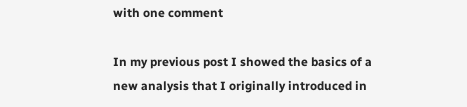with one comment

In my previous post I showed the basics of a new analysis that I originally introduced in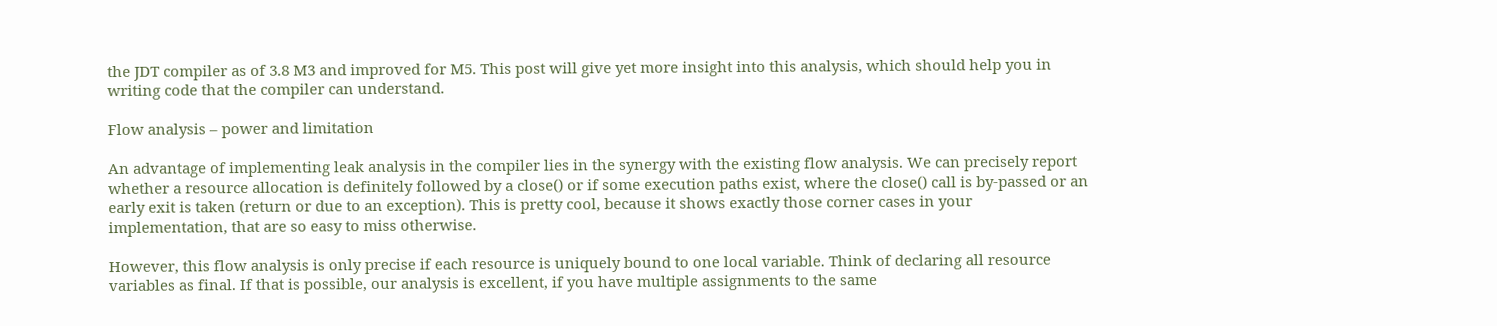the JDT compiler as of 3.8 M3 and improved for M5. This post will give yet more insight into this analysis, which should help you in writing code that the compiler can understand.

Flow analysis – power and limitation

An advantage of implementing leak analysis in the compiler lies in the synergy with the existing flow analysis. We can precisely report whether a resource allocation is definitely followed by a close() or if some execution paths exist, where the close() call is by-passed or an early exit is taken (return or due to an exception). This is pretty cool, because it shows exactly those corner cases in your implementation, that are so easy to miss otherwise.

However, this flow analysis is only precise if each resource is uniquely bound to one local variable. Think of declaring all resource variables as final. If that is possible, our analysis is excellent, if you have multiple assignments to the same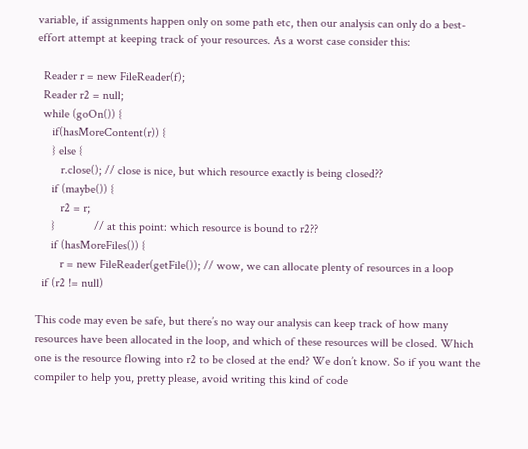variable, if assignments happen only on some path etc, then our analysis can only do a best-effort attempt at keeping track of your resources. As a worst case consider this:

  Reader r = new FileReader(f);
  Reader r2 = null;
  while (goOn()) {
     if(hasMoreContent(r)) {
     } else {
        r.close(); // close is nice, but which resource exactly is being closed??
     if (maybe()) {
        r2 = r;
     }             // at this point: which resource is bound to r2??
     if (hasMoreFiles()) {
        r = new FileReader(getFile()); // wow, we can allocate plenty of resources in a loop
  if (r2 != null)

This code may even be safe, but there’s no way our analysis can keep track of how many resources have been allocated in the loop, and which of these resources will be closed. Which one is the resource flowing into r2 to be closed at the end? We don’t know. So if you want the compiler to help you, pretty please, avoid writing this kind of code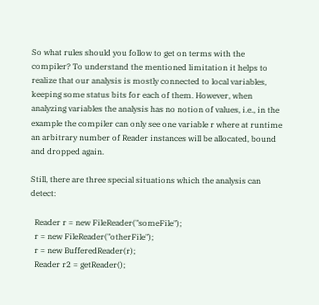So what rules should you follow to get on terms with the compiler? To understand the mentioned limitation it helps to realize that our analysis is mostly connected to local variables, keeping some status bits for each of them. However, when analyzing variables the analysis has no notion of values, i.e., in the example the compiler can only see one variable r where at runtime an arbitrary number of Reader instances will be allocated, bound and dropped again.

Still, there are three special situations which the analysis can detect:

  Reader r = new FileReader("someFile");
  r = new FileReader("otherFile");
  r = new BufferedReader(r);
  Reader r2 = getReader();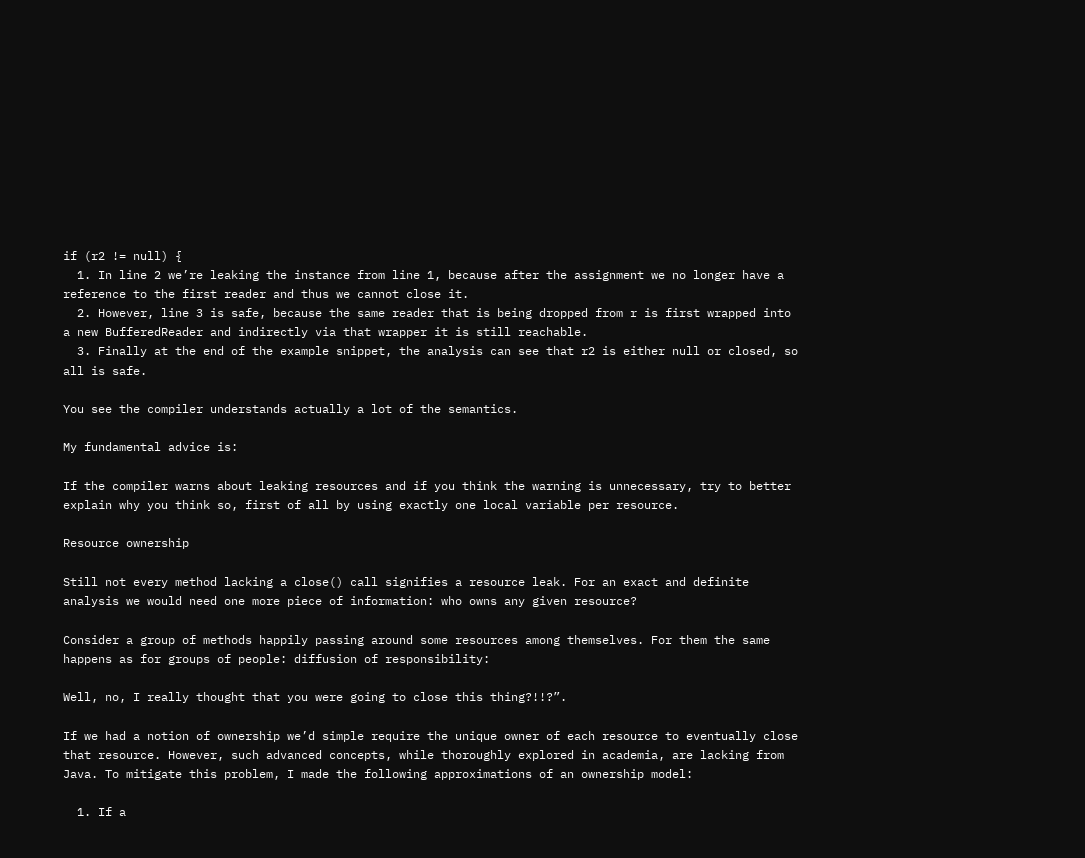if (r2 != null) {
  1. In line 2 we’re leaking the instance from line 1, because after the assignment we no longer have a reference to the first reader and thus we cannot close it.
  2. However, line 3 is safe, because the same reader that is being dropped from r is first wrapped into a new BufferedReader and indirectly via that wrapper it is still reachable.
  3. Finally at the end of the example snippet, the analysis can see that r2 is either null or closed, so all is safe.

You see the compiler understands actually a lot of the semantics.

My fundamental advice is:

If the compiler warns about leaking resources and if you think the warning is unnecessary, try to better explain why you think so, first of all by using exactly one local variable per resource.

Resource ownership

Still not every method lacking a close() call signifies a resource leak. For an exact and definite analysis we would need one more piece of information: who owns any given resource?

Consider a group of methods happily passing around some resources among themselves. For them the same happens as for groups of people: diffusion of responsibility:

Well, no, I really thought that you were going to close this thing?!!?”.

If we had a notion of ownership we’d simple require the unique owner of each resource to eventually close that resource. However, such advanced concepts, while thoroughly explored in academia, are lacking from Java. To mitigate this problem, I made the following approximations of an ownership model:

  1. If a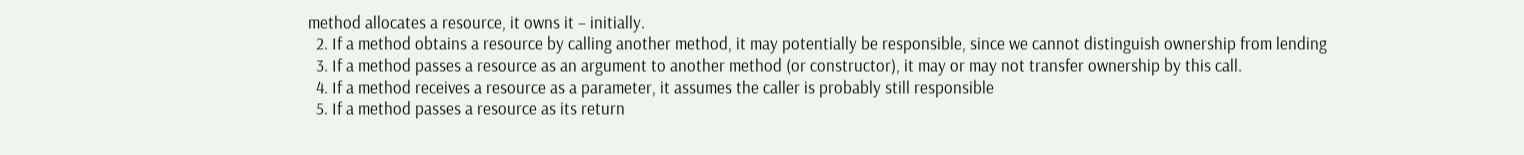method allocates a resource, it owns it – initially.
  2. If a method obtains a resource by calling another method, it may potentially be responsible, since we cannot distinguish ownership from lending
  3. If a method passes a resource as an argument to another method (or constructor), it may or may not transfer ownership by this call.
  4. If a method receives a resource as a parameter, it assumes the caller is probably still responsible
  5. If a method passes a resource as its return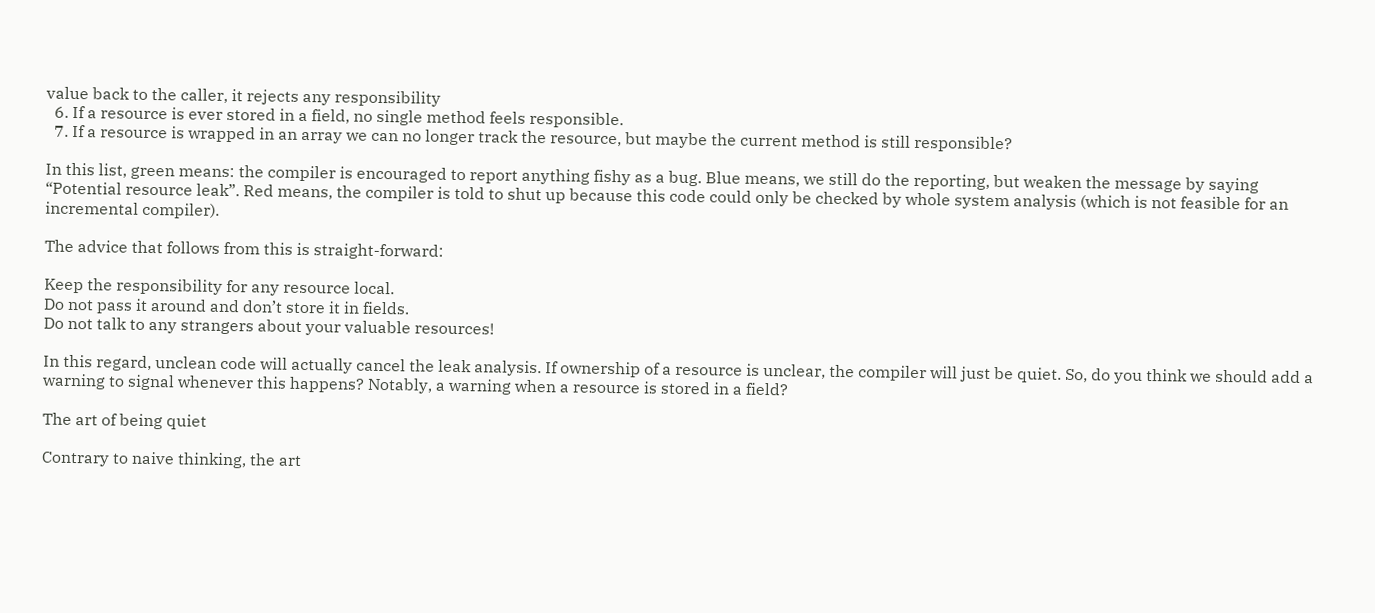value back to the caller, it rejects any responsibility
  6. If a resource is ever stored in a field, no single method feels responsible.
  7. If a resource is wrapped in an array we can no longer track the resource, but maybe the current method is still responsible?

In this list, green means: the compiler is encouraged to report anything fishy as a bug. Blue means, we still do the reporting, but weaken the message by saying “Potential resource leak”. Red means, the compiler is told to shut up because this code could only be checked by whole system analysis (which is not feasible for an incremental compiler).

The advice that follows from this is straight-forward:

Keep the responsibility for any resource local.
Do not pass it around and don’t store it in fields.
Do not talk to any strangers about your valuable resources!

In this regard, unclean code will actually cancel the leak analysis. If ownership of a resource is unclear, the compiler will just be quiet. So, do you think we should add a warning to signal whenever this happens? Notably, a warning when a resource is stored in a field?

The art of being quiet

Contrary to naive thinking, the art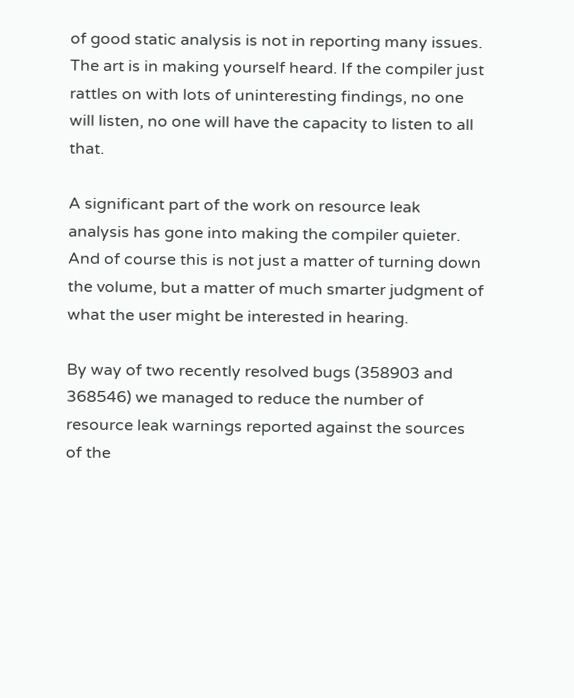of good static analysis is not in reporting many issues. The art is in making yourself heard. If the compiler just rattles on with lots of uninteresting findings, no one will listen, no one will have the capacity to listen to all that.

A significant part of the work on resource leak analysis has gone into making the compiler quieter. And of course this is not just a matter of turning down the volume, but a matter of much smarter judgment of what the user might be interested in hearing.

By way of two recently resolved bugs (358903 and 368546) we managed to reduce the number of resource leak warnings reported against the sources of the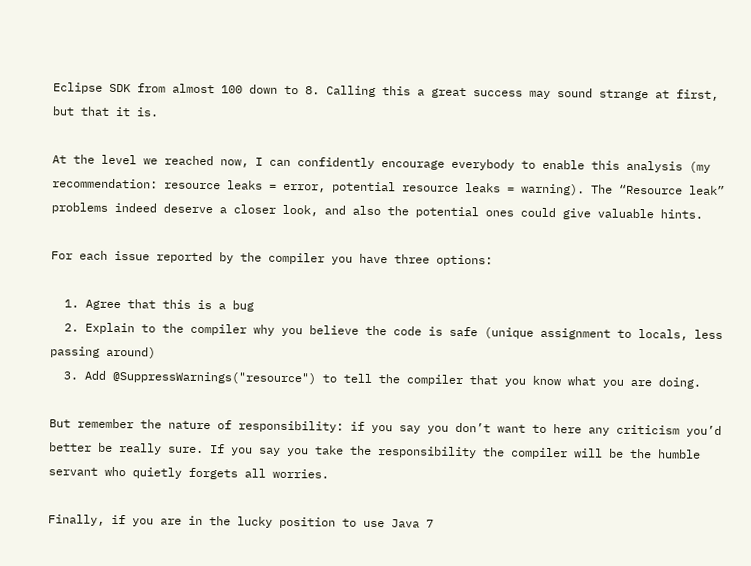Eclipse SDK from almost 100 down to 8. Calling this a great success may sound strange at first, but that it is.

At the level we reached now, I can confidently encourage everybody to enable this analysis (my recommendation: resource leaks = error, potential resource leaks = warning). The “Resource leak” problems indeed deserve a closer look, and also the potential ones could give valuable hints.

For each issue reported by the compiler you have three options:

  1. Agree that this is a bug
  2. Explain to the compiler why you believe the code is safe (unique assignment to locals, less passing around)
  3. Add @SuppressWarnings("resource") to tell the compiler that you know what you are doing.

But remember the nature of responsibility: if you say you don’t want to here any criticism you’d better be really sure. If you say you take the responsibility the compiler will be the humble servant who quietly forgets all worries.

Finally, if you are in the lucky position to use Java 7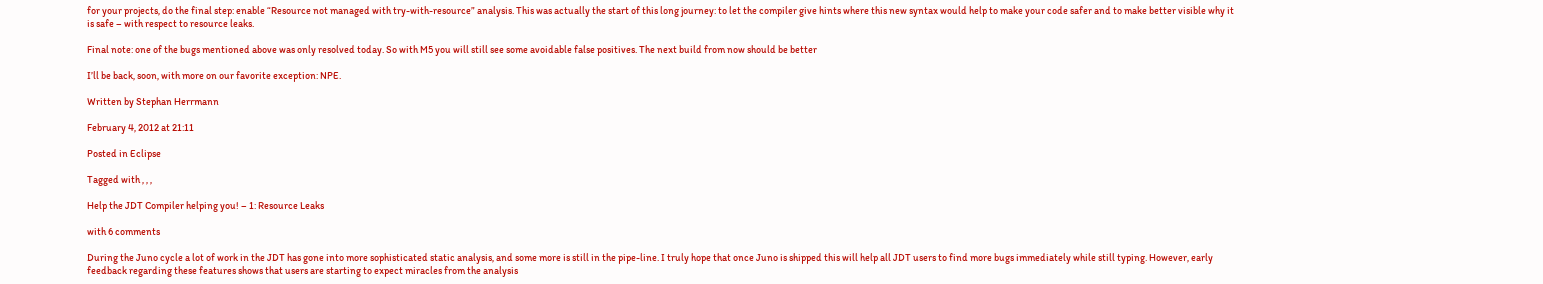for your projects, do the final step: enable “Resource not managed with try-with-resource” analysis. This was actually the start of this long journey: to let the compiler give hints where this new syntax would help to make your code safer and to make better visible why it is safe – with respect to resource leaks.

Final note: one of the bugs mentioned above was only resolved today. So with M5 you will still see some avoidable false positives. The next build from now should be better

I’ll be back, soon, with more on our favorite exception: NPE.

Written by Stephan Herrmann

February 4, 2012 at 21:11

Posted in Eclipse

Tagged with , , ,

Help the JDT Compiler helping you! – 1: Resource Leaks

with 6 comments

During the Juno cycle a lot of work in the JDT has gone into more sophisticated static analysis, and some more is still in the pipe-line. I truly hope that once Juno is shipped this will help all JDT users to find more bugs immediately while still typing. However, early feedback regarding these features shows that users are starting to expect miracles from the analysis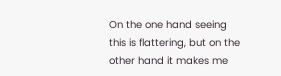On the one hand seeing this is flattering, but on the other hand it makes me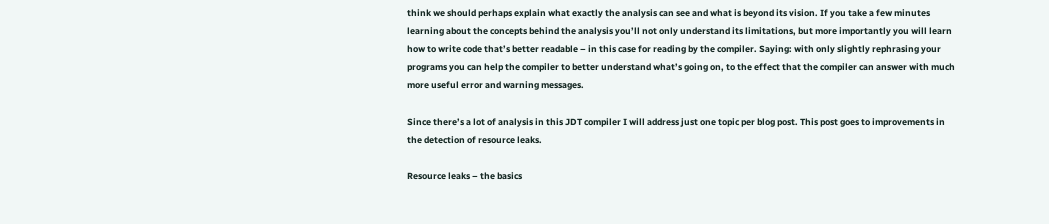think we should perhaps explain what exactly the analysis can see and what is beyond its vision. If you take a few minutes learning about the concepts behind the analysis you’ll not only understand its limitations, but more importantly you will learn how to write code that’s better readable – in this case for reading by the compiler. Saying: with only slightly rephrasing your programs you can help the compiler to better understand what’s going on, to the effect that the compiler can answer with much more useful error and warning messages.

Since there’s a lot of analysis in this JDT compiler I will address just one topic per blog post. This post goes to improvements in the detection of resource leaks.

Resource leaks – the basics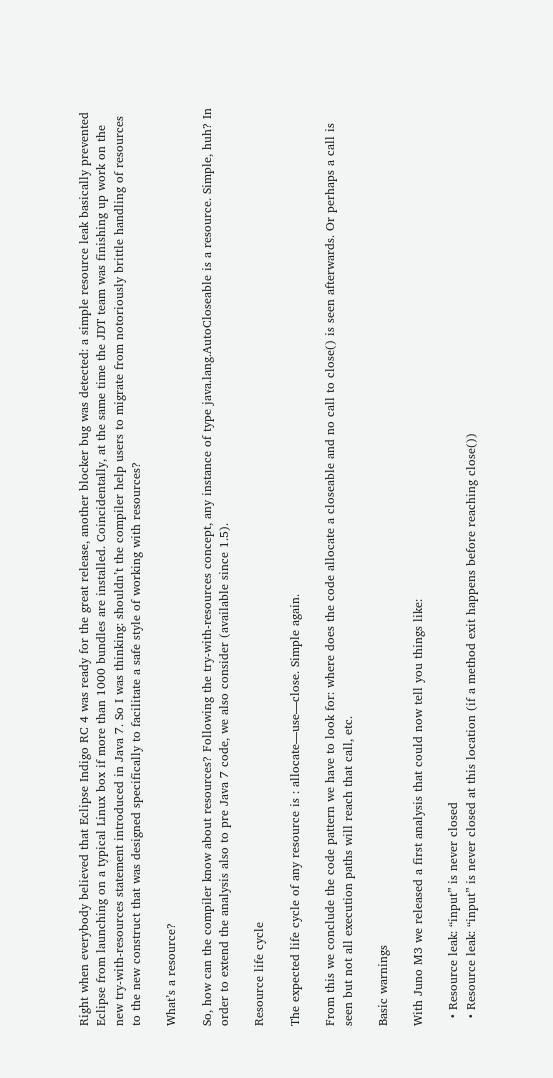Right when everybody believed that Eclipse Indigo RC 4 was ready for the great release, another blocker bug was detected: a simple resource leak basically prevented Eclipse from launching on a typical Linux box if more than 1000 bundles are installed. Coincidentally, at the same time the JDT team was finishing up work on the new try-with-resources statement introduced in Java 7. So I was thinking: shouldn’t the compiler help users to migrate from notoriously brittle handling of resources to the new construct that was designed specifically to facilitate a safe style of working with resources?

What’s a resource?

So, how can the compiler know about resources? Following the try-with-resources concept, any instance of type java.lang.AutoCloseable is a resource. Simple, huh? In order to extend the analysis also to pre Java 7 code, we also consider (available since 1.5).

Resource life cycle

The expected life cycle of any resource is : allocate—use—close. Simple again.

From this we conclude the code pattern we have to look for: where does the code allocate a closeable and no call to close() is seen afterwards. Or perhaps a call is seen but not all execution paths will reach that call, etc.

Basic warnings

With Juno M3 we released a first analysis that could now tell you things like:

  • Resource leak: “input” is never closed
  • Resource leak: “input” is never closed at this location (if a method exit happens before reaching close())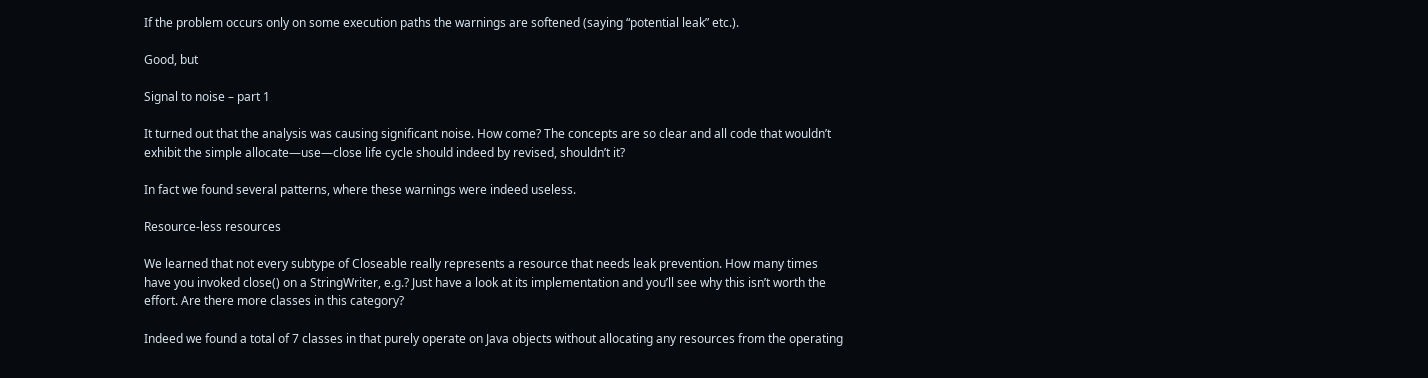If the problem occurs only on some execution paths the warnings are softened (saying “potential leak” etc.).

Good, but

Signal to noise – part 1

It turned out that the analysis was causing significant noise. How come? The concepts are so clear and all code that wouldn’t exhibit the simple allocate—use—close life cycle should indeed by revised, shouldn’t it?

In fact we found several patterns, where these warnings were indeed useless.

Resource-less resources

We learned that not every subtype of Closeable really represents a resource that needs leak prevention. How many times have you invoked close() on a StringWriter, e.g.? Just have a look at its implementation and you’ll see why this isn’t worth the effort. Are there more classes in this category?

Indeed we found a total of 7 classes in that purely operate on Java objects without allocating any resources from the operating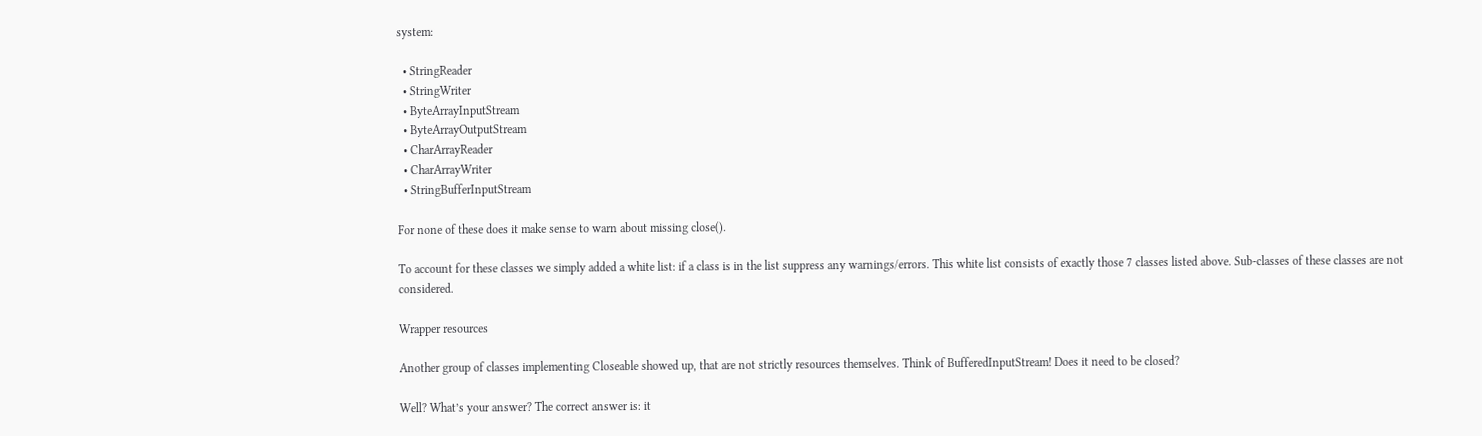system:

  • StringReader
  • StringWriter
  • ByteArrayInputStream
  • ByteArrayOutputStream
  • CharArrayReader
  • CharArrayWriter
  • StringBufferInputStream

For none of these does it make sense to warn about missing close().

To account for these classes we simply added a white list: if a class is in the list suppress any warnings/errors. This white list consists of exactly those 7 classes listed above. Sub-classes of these classes are not considered.

Wrapper resources

Another group of classes implementing Closeable showed up, that are not strictly resources themselves. Think of BufferedInputStream! Does it need to be closed?

Well? What’s your answer? The correct answer is: it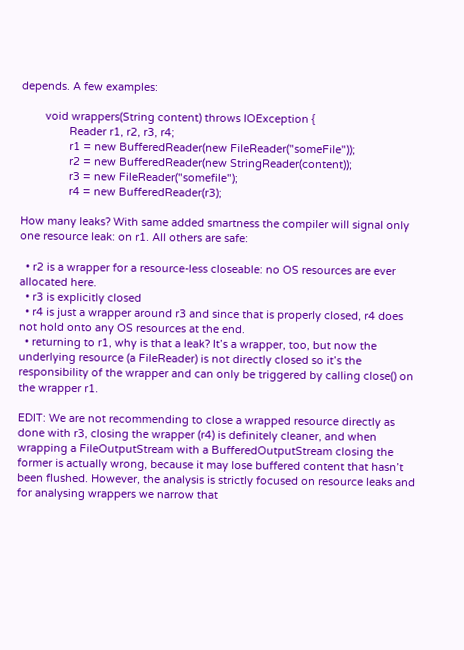depends. A few examples:

        void wrappers(String content) throws IOException {
                Reader r1, r2, r3, r4;
                r1 = new BufferedReader(new FileReader("someFile"));
                r2 = new BufferedReader(new StringReader(content));
                r3 = new FileReader("somefile");
                r4 = new BufferedReader(r3);

How many leaks? With same added smartness the compiler will signal only one resource leak: on r1. All others are safe:

  • r2 is a wrapper for a resource-less closeable: no OS resources are ever allocated here.
  • r3 is explicitly closed
  • r4 is just a wrapper around r3 and since that is properly closed, r4 does not hold onto any OS resources at the end.
  • returning to r1, why is that a leak? It’s a wrapper, too, but now the underlying resource (a FileReader) is not directly closed so it’s the responsibility of the wrapper and can only be triggered by calling close() on the wrapper r1.

EDIT: We are not recommending to close a wrapped resource directly as done with r3, closing the wrapper (r4) is definitely cleaner, and when wrapping a FileOutputStream with a BufferedOutputStream closing the former is actually wrong, because it may lose buffered content that hasn’t been flushed. However, the analysis is strictly focused on resource leaks and for analysing wrappers we narrow that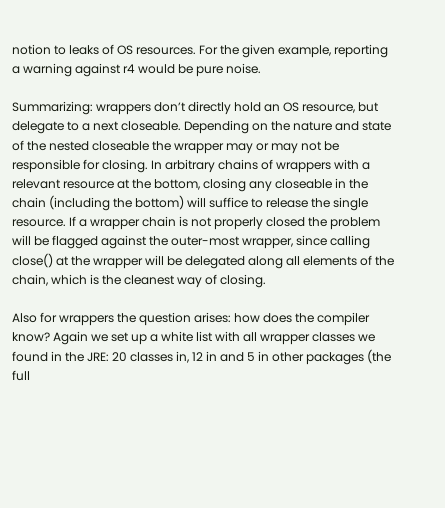notion to leaks of OS resources. For the given example, reporting a warning against r4 would be pure noise.

Summarizing: wrappers don’t directly hold an OS resource, but delegate to a next closeable. Depending on the nature and state of the nested closeable the wrapper may or may not be responsible for closing. In arbitrary chains of wrappers with a relevant resource at the bottom, closing any closeable in the chain (including the bottom) will suffice to release the single resource. If a wrapper chain is not properly closed the problem will be flagged against the outer-most wrapper, since calling close() at the wrapper will be delegated along all elements of the chain, which is the cleanest way of closing.

Also for wrappers the question arises: how does the compiler know? Again we set up a white list with all wrapper classes we found in the JRE: 20 classes in, 12 in and 5 in other packages (the full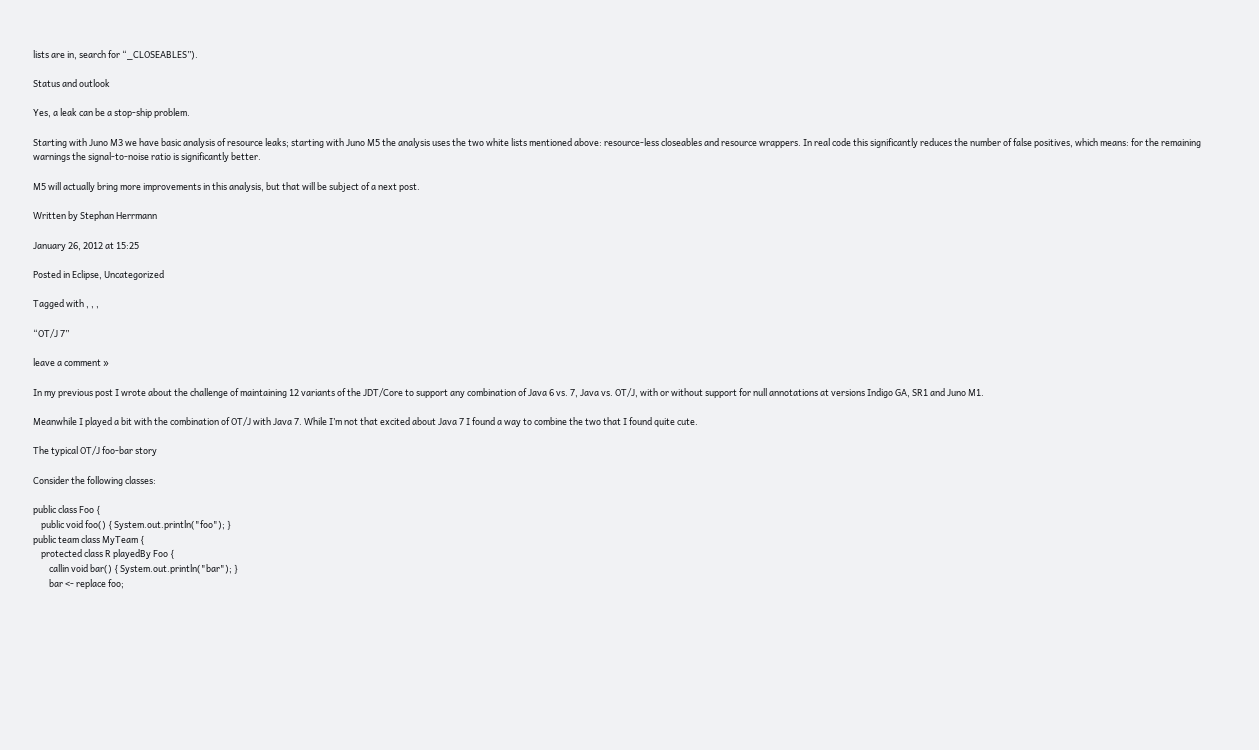lists are in, search for “_CLOSEABLES”).

Status and outlook

Yes, a leak can be a stop-ship problem.

Starting with Juno M3 we have basic analysis of resource leaks; starting with Juno M5 the analysis uses the two white lists mentioned above: resource-less closeables and resource wrappers. In real code this significantly reduces the number of false positives, which means: for the remaining warnings the signal-to-noise ratio is significantly better.

M5 will actually bring more improvements in this analysis, but that will be subject of a next post.

Written by Stephan Herrmann

January 26, 2012 at 15:25

Posted in Eclipse, Uncategorized

Tagged with , , ,

“OT/J 7”

leave a comment »

In my previous post I wrote about the challenge of maintaining 12 variants of the JDT/Core to support any combination of Java 6 vs. 7, Java vs. OT/J, with or without support for null annotations at versions Indigo GA, SR1 and Juno M1.

Meanwhile I played a bit with the combination of OT/J with Java 7. While I’m not that excited about Java 7 I found a way to combine the two that I found quite cute.

The typical OT/J foo-bar story

Consider the following classes:

public class Foo {
    public void foo() { System.out.println("foo"); }
public team class MyTeam {
    protected class R playedBy Foo {
        callin void bar() { System.out.println("bar"); }
        bar <- replace foo;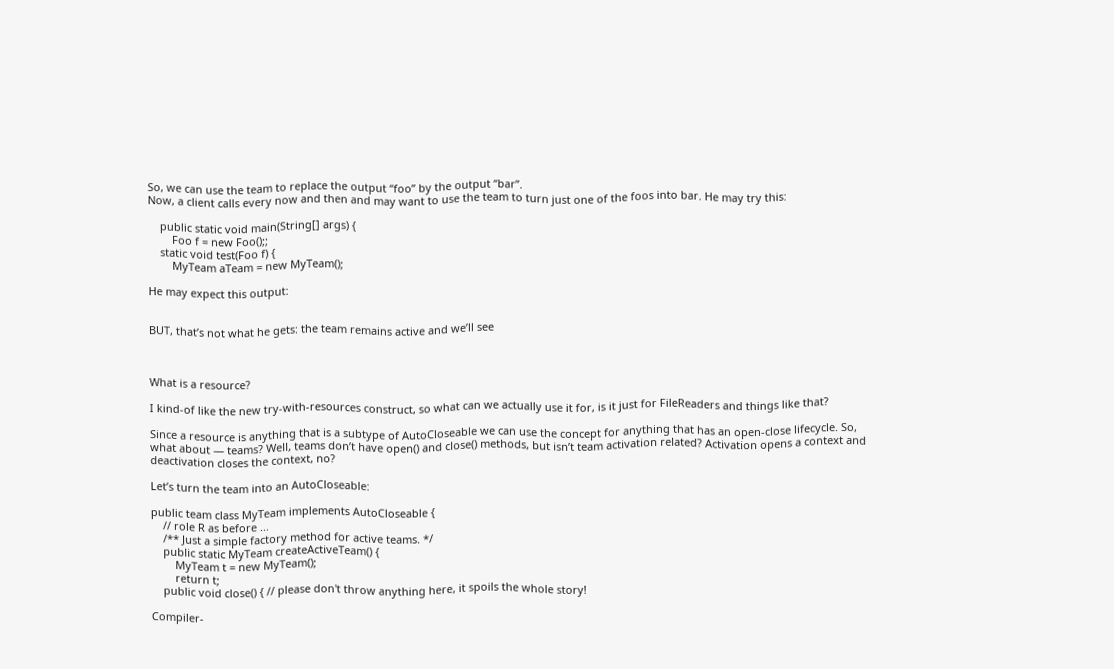So, we can use the team to replace the output “foo” by the output “bar”.
Now, a client calls every now and then and may want to use the team to turn just one of the foos into bar. He may try this:

    public static void main(String[] args) {
        Foo f = new Foo();;
    static void test(Foo f) {
        MyTeam aTeam = new MyTeam();

He may expect this output:


BUT, that’s not what he gets: the team remains active and we’ll see



What is a resource?

I kind-of like the new try-with-resources construct, so what can we actually use it for, is it just for FileReaders and things like that?

Since a resource is anything that is a subtype of AutoCloseable we can use the concept for anything that has an open-close lifecycle. So, what about — teams? Well, teams don’t have open() and close() methods, but isn’t team activation related? Activation opens a context and deactivation closes the context, no?

Let’s turn the team into an AutoCloseable:

public team class MyTeam implements AutoCloseable {
    // role R as before ...
    /** Just a simple factory method for active teams. */
    public static MyTeam createActiveTeam() {
        MyTeam t = new MyTeam();
        return t;
    public void close() { // please don't throw anything here, it spoils the whole story!

Compiler-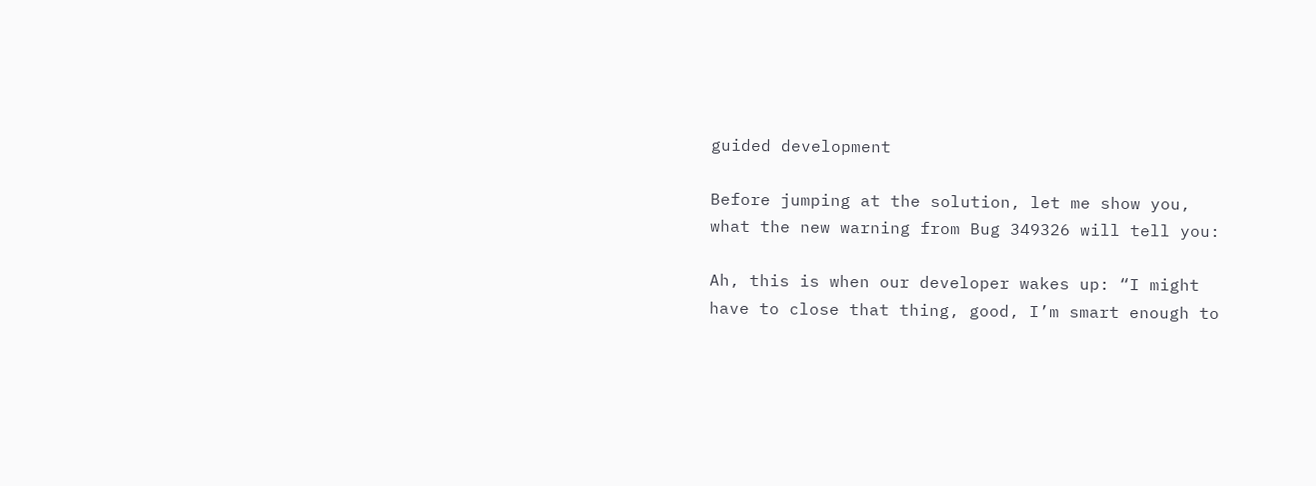guided development

Before jumping at the solution, let me show you, what the new warning from Bug 349326 will tell you:

Ah, this is when our developer wakes up: “I might have to close that thing, good, I’m smart enough to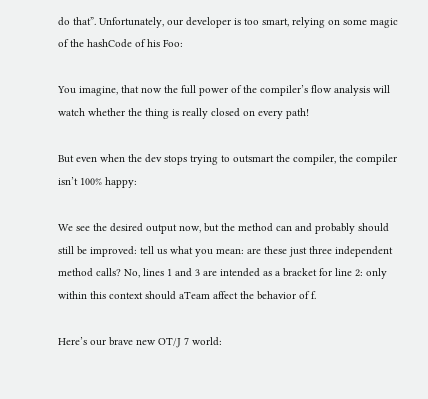do that”. Unfortunately, our developer is too smart, relying on some magic of the hashCode of his Foo:

You imagine, that now the full power of the compiler’s flow analysis will watch whether the thing is really closed on every path!

But even when the dev stops trying to outsmart the compiler, the compiler isn’t 100% happy:

We see the desired output now, but the method can and probably should still be improved: tell us what you mean: are these just three independent method calls? No, lines 1 and 3 are intended as a bracket for line 2: only within this context should aTeam affect the behavior of f.

Here’s our brave new OT/J 7 world: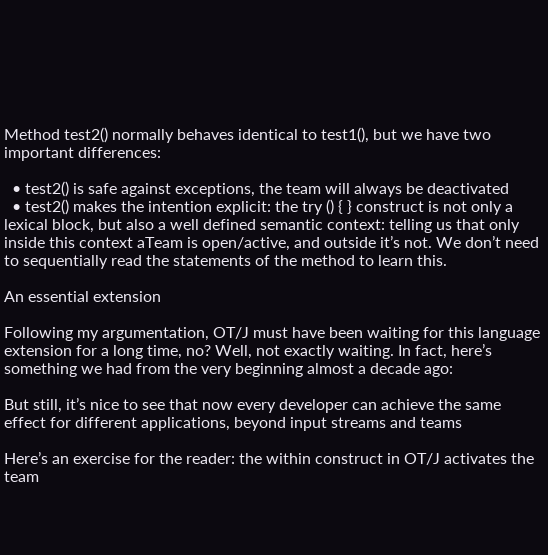Method test2() normally behaves identical to test1(), but we have two important differences:

  • test2() is safe against exceptions, the team will always be deactivated
  • test2() makes the intention explicit: the try () { } construct is not only a lexical block, but also a well defined semantic context: telling us that only inside this context aTeam is open/active, and outside it’s not. We don’t need to sequentially read the statements of the method to learn this.

An essential extension

Following my argumentation, OT/J must have been waiting for this language extension for a long time, no? Well, not exactly waiting. In fact, here’s something we had from the very beginning almost a decade ago:

But still, it’s nice to see that now every developer can achieve the same effect for different applications, beyond input streams and teams

Here’s an exercise for the reader: the within construct in OT/J activates the team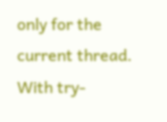only for the current thread. With try-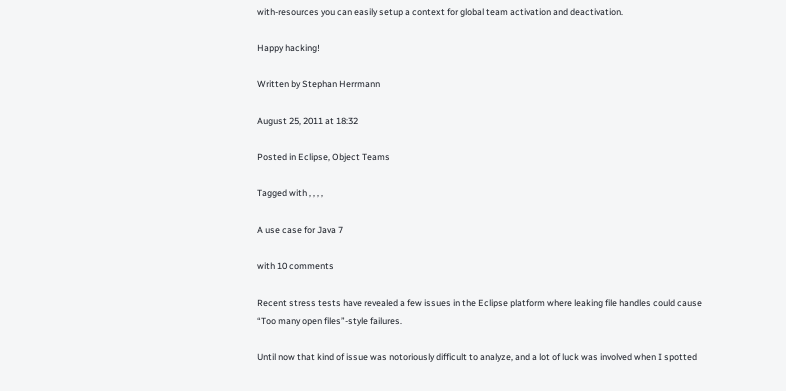with-resources you can easily setup a context for global team activation and deactivation.

Happy hacking!

Written by Stephan Herrmann

August 25, 2011 at 18:32

Posted in Eclipse, Object Teams

Tagged with , , , ,

A use case for Java 7

with 10 comments

Recent stress tests have revealed a few issues in the Eclipse platform where leaking file handles could cause “Too many open files”-style failures.

Until now that kind of issue was notoriously difficult to analyze, and a lot of luck was involved when I spotted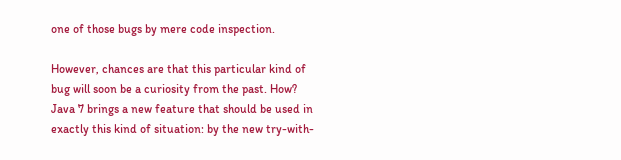one of those bugs by mere code inspection.

However, chances are that this particular kind of bug will soon be a curiosity from the past. How? Java 7 brings a new feature that should be used in exactly this kind of situation: by the new try-with-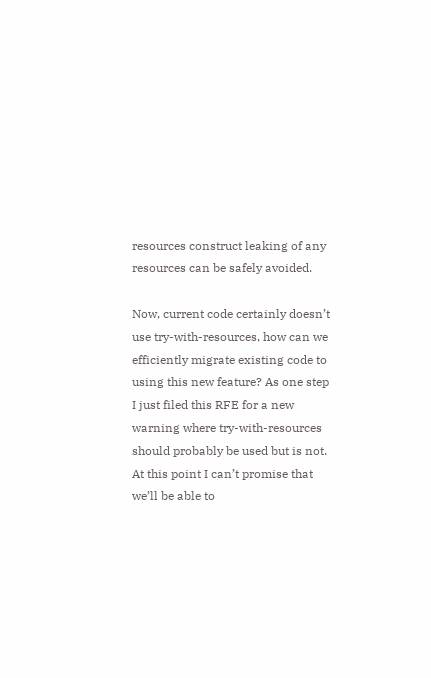resources construct leaking of any resources can be safely avoided.

Now, current code certainly doesn’t use try-with-resources, how can we efficiently migrate existing code to using this new feature? As one step I just filed this RFE for a new warning where try-with-resources should probably be used but is not. At this point I can’t promise that we’ll be able to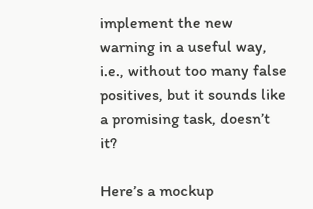implement the new warning in a useful way, i.e., without too many false positives, but it sounds like a promising task, doesn’t it?

Here’s a mockup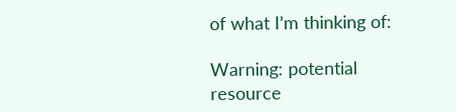of what I’m thinking of:

Warning: potential resource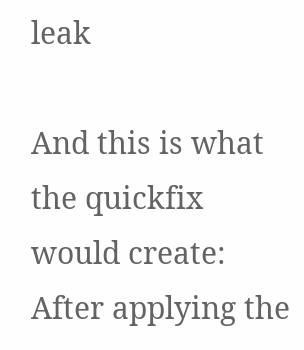leak

And this is what the quickfix would create:
After applying the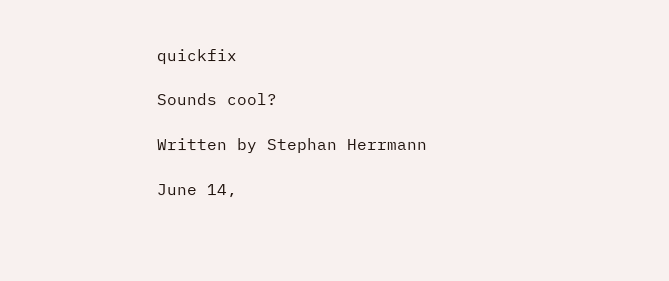quickfix

Sounds cool?

Written by Stephan Herrmann

June 14,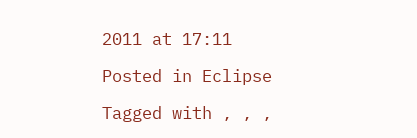2011 at 17:11

Posted in Eclipse

Tagged with , , ,